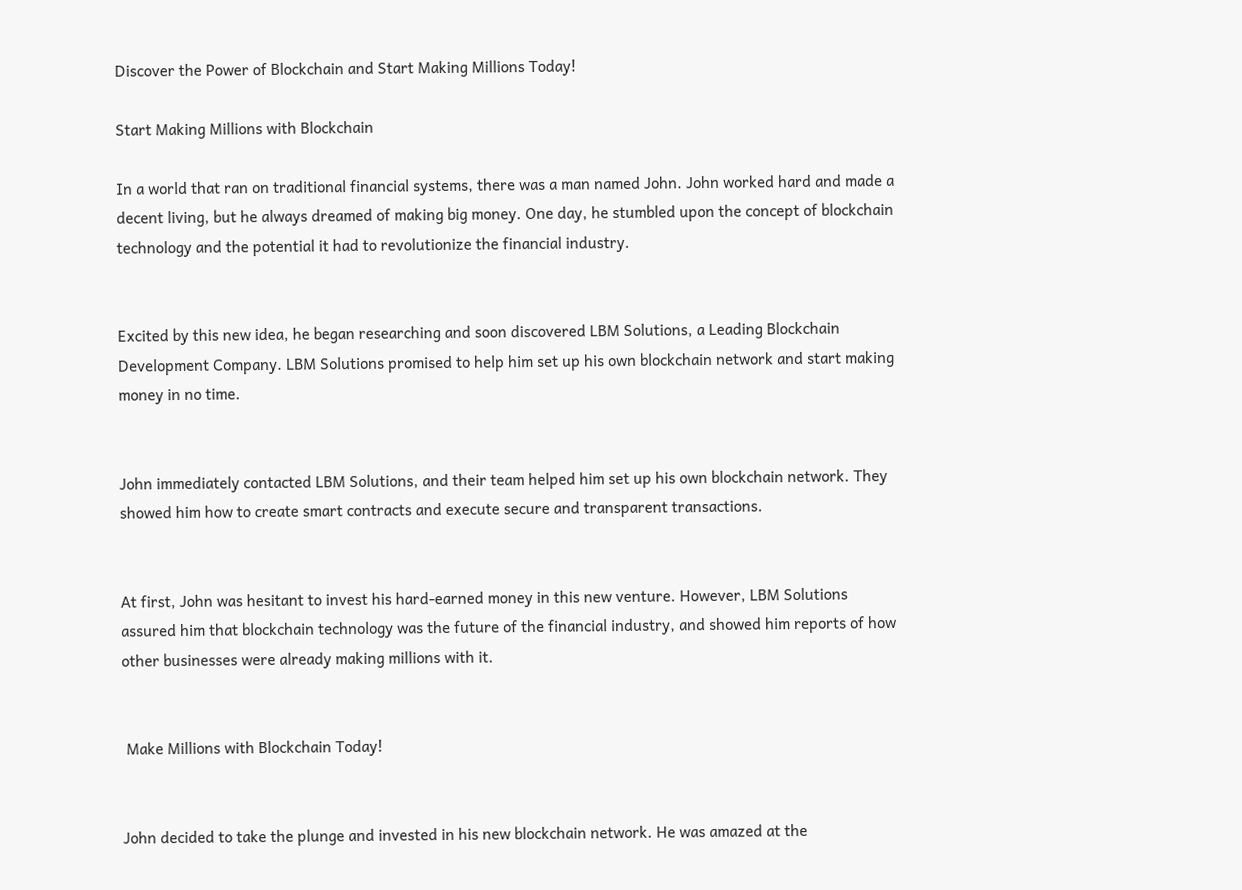Discover the Power of Blockchain and Start Making Millions Today!

Start Making Millions with Blockchain

In a world that ran on traditional financial systems, there was a man named John. John worked hard and made a decent living, but he always dreamed of making big money. One day, he stumbled upon the concept of blockchain technology and the potential it had to revolutionize the financial industry.


Excited by this new idea, he began researching and soon discovered LBM Solutions, a Leading Blockchain Development Company. LBM Solutions promised to help him set up his own blockchain network and start making money in no time.


John immediately contacted LBM Solutions, and their team helped him set up his own blockchain network. They showed him how to create smart contracts and execute secure and transparent transactions.


At first, John was hesitant to invest his hard-earned money in this new venture. However, LBM Solutions assured him that blockchain technology was the future of the financial industry, and showed him reports of how other businesses were already making millions with it.


 Make Millions with Blockchain Today!


John decided to take the plunge and invested in his new blockchain network. He was amazed at the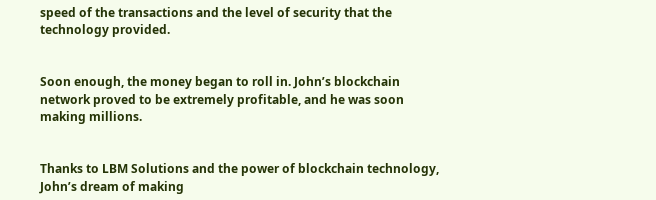speed of the transactions and the level of security that the technology provided.


Soon enough, the money began to roll in. John’s blockchain network proved to be extremely profitable, and he was soon making millions.


Thanks to LBM Solutions and the power of blockchain technology, John’s dream of making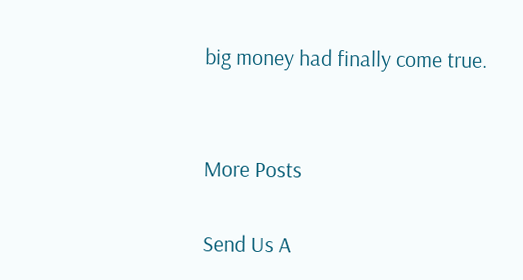big money had finally come true.


More Posts

Send Us A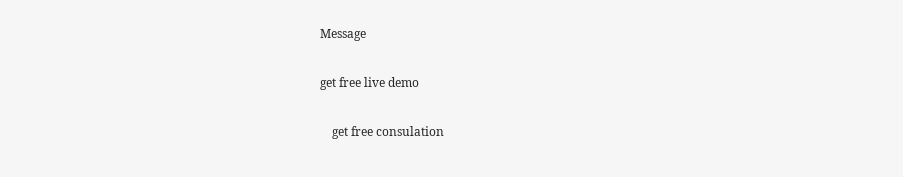Message

get free live demo

    get free consulation